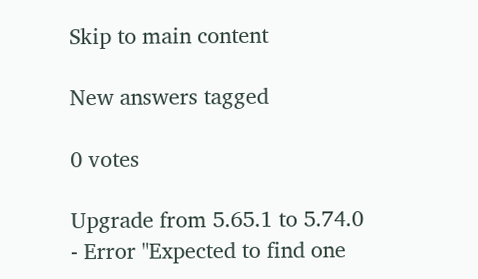Skip to main content

New answers tagged

0 votes

Upgrade from 5.65.1 to 5.74.0 - Error "Expected to find one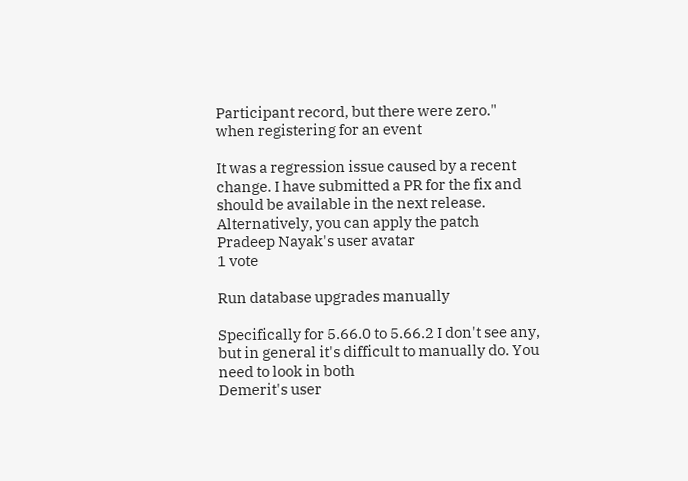Participant record, but there were zero." when registering for an event

It was a regression issue caused by a recent change. I have submitted a PR for the fix and should be available in the next release. Alternatively, you can apply the patch
Pradeep Nayak's user avatar
1 vote

Run database upgrades manually

Specifically for 5.66.0 to 5.66.2 I don't see any, but in general it's difficult to manually do. You need to look in both
Demerit's user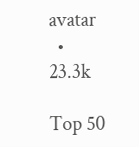avatar
  • 23.3k

Top 50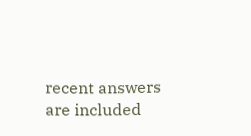recent answers are included